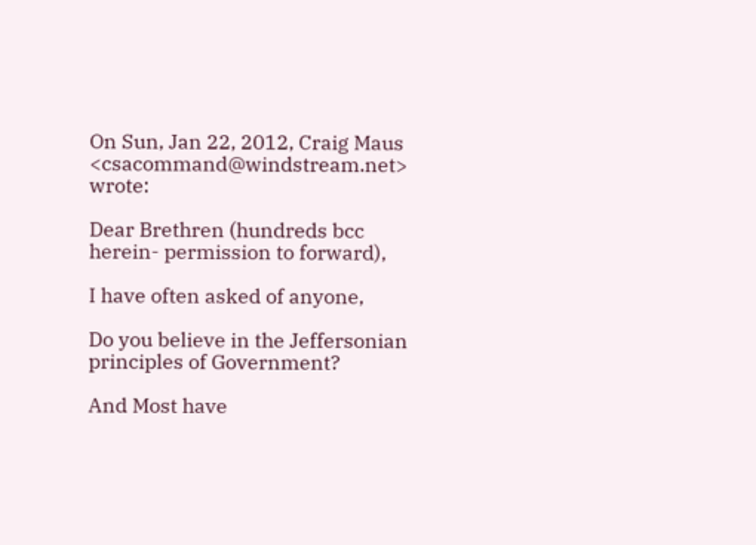On Sun, Jan 22, 2012, Craig Maus <csacommand@windstream.net> wrote:

Dear Brethren (hundreds bcc herein- permission to forward),

I have often asked of anyone,

Do you believe in the Jeffersonian principles of Government?

And Most have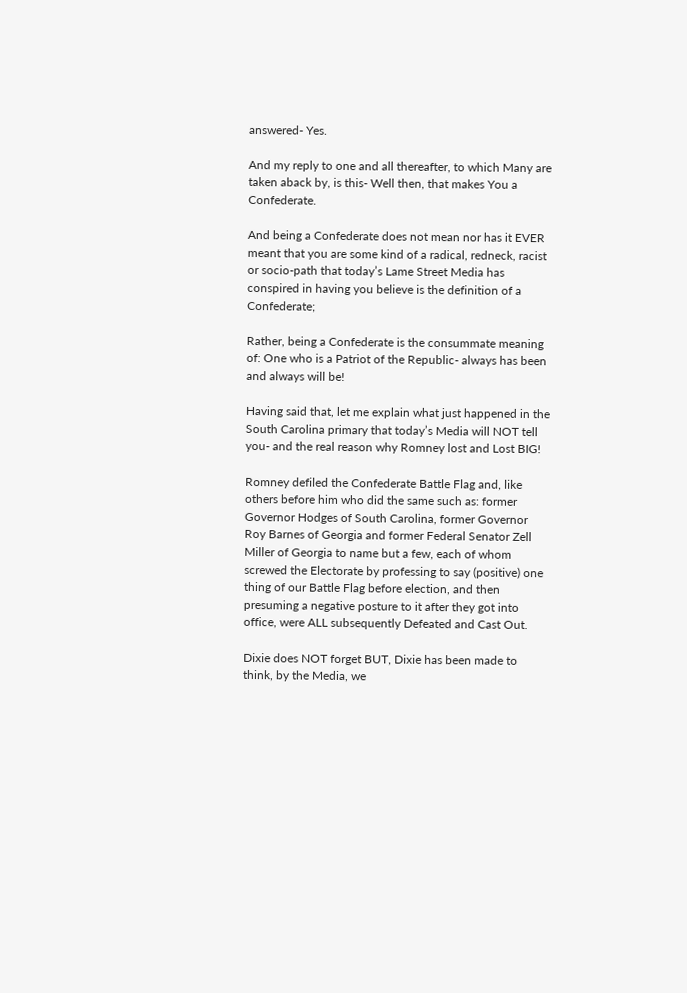answered- Yes.

And my reply to one and all thereafter, to which Many are taken aback by, is this- Well then, that makes You a Confederate.

And being a Confederate does not mean nor has it EVER meant that you are some kind of a radical, redneck, racist or socio-path that today’s Lame Street Media has conspired in having you believe is the definition of a Confederate;

Rather, being a Confederate is the consummate meaning of: One who is a Patriot of the Republic- always has been and always will be!

Having said that, let me explain what just happened in the South Carolina primary that today’s Media will NOT tell you- and the real reason why Romney lost and Lost BIG!

Romney defiled the Confederate Battle Flag and, like others before him who did the same such as: former Governor Hodges of South Carolina, former Governor Roy Barnes of Georgia and former Federal Senator Zell Miller of Georgia to name but a few, each of whom screwed the Electorate by professing to say (positive) one thing of our Battle Flag before election, and then presuming a negative posture to it after they got into office, were ALL subsequently Defeated and Cast Out.

Dixie does NOT forget BUT, Dixie has been made to think, by the Media, we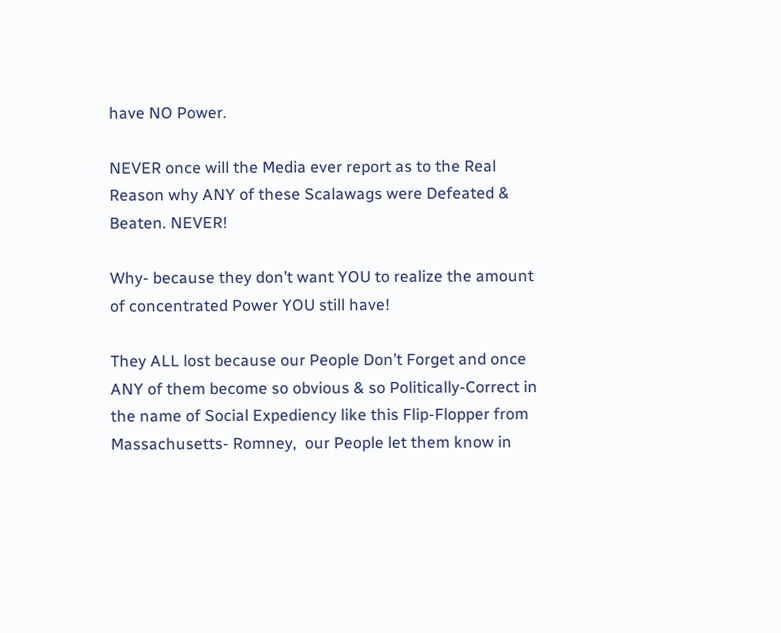have NO Power.

NEVER once will the Media ever report as to the Real Reason why ANY of these Scalawags were Defeated & Beaten. NEVER!

Why- because they don’t want YOU to realize the amount of concentrated Power YOU still have!

They ALL lost because our People Don’t Forget and once ANY of them become so obvious & so Politically-Correct in the name of Social Expediency like this Flip-Flopper from Massachusetts- Romney,  our People let them know in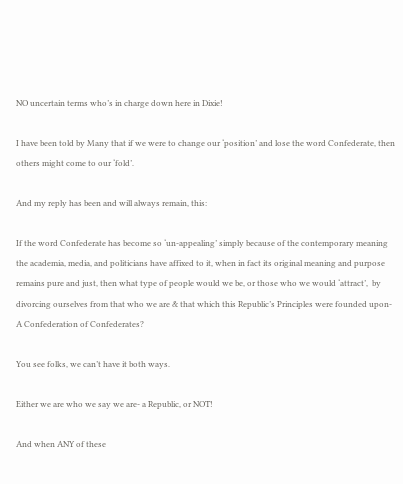NO uncertain terms who’s in charge down here in Dixie!

I have been told by Many that if we were to change our ‘position’ and lose the word Confederate, then others might come to our ‘fold’.

And my reply has been and will always remain, this:

If the word Confederate has become so ‘un-appealing’ simply because of the contemporary meaning the academia, media, and politicians have affixed to it, when in fact its original meaning and purpose remains pure and just, then what type of people would we be, or those who we would ‘attract’,  by divorcing ourselves from that who we are & that which this Republic’s Principles were founded upon- A Confederation of Confederates?

You see folks, we can’t have it both ways.

Either we are who we say we are- a Republic, or NOT!

And when ANY of these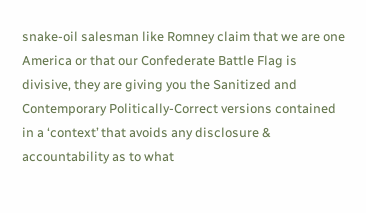snake-oil salesman like Romney claim that we are one America or that our Confederate Battle Flag is divisive, they are giving you the Sanitized and Contemporary Politically-Correct versions contained in a ‘context’ that avoids any disclosure & accountability as to what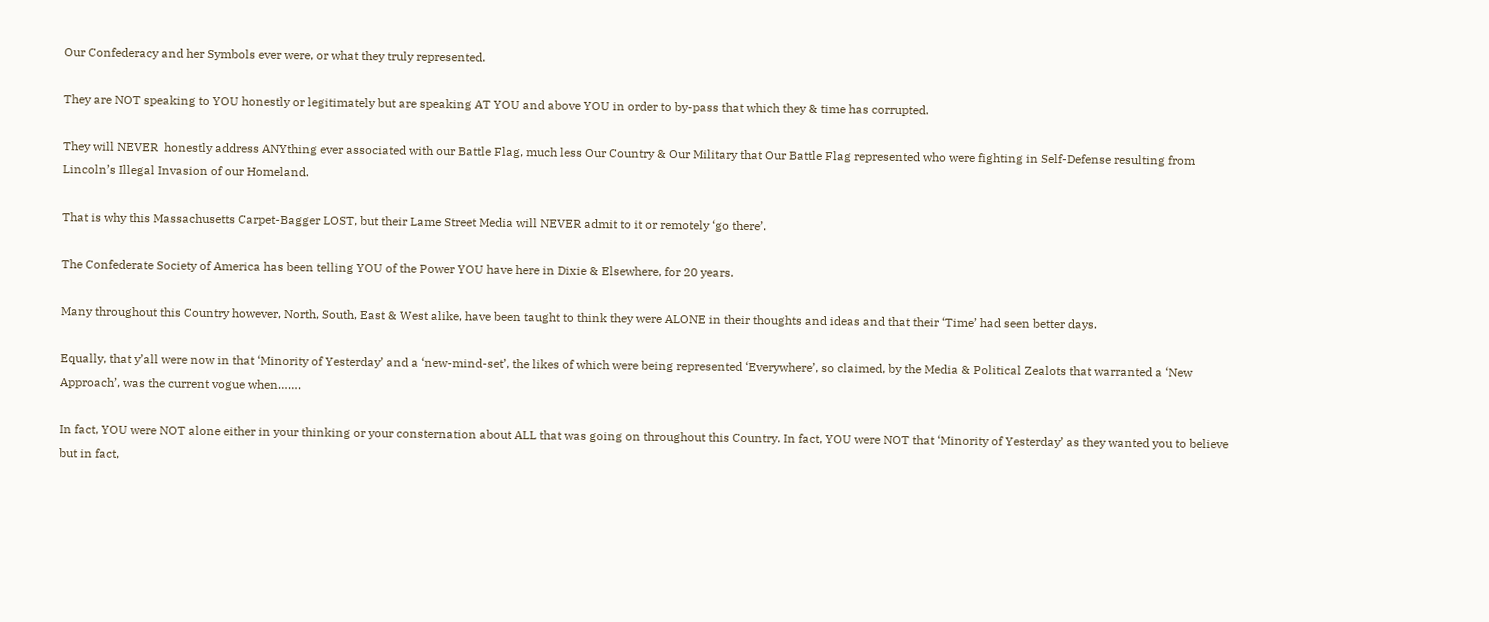Our Confederacy and her Symbols ever were, or what they truly represented.

They are NOT speaking to YOU honestly or legitimately but are speaking AT YOU and above YOU in order to by-pass that which they & time has corrupted.

They will NEVER  honestly address ANYthing ever associated with our Battle Flag, much less Our Country & Our Military that Our Battle Flag represented who were fighting in Self-Defense resulting from Lincoln’s Illegal Invasion of our Homeland.

That is why this Massachusetts Carpet-Bagger LOST, but their Lame Street Media will NEVER admit to it or remotely ‘go there’.

The Confederate Society of America has been telling YOU of the Power YOU have here in Dixie & Elsewhere, for 20 years.

Many throughout this Country however, North, South, East & West alike, have been taught to think they were ALONE in their thoughts and ideas and that their ‘Time’ had seen better days.

Equally, that y’all were now in that ‘Minority of Yesterday’ and a ‘new-mind-set’, the likes of which were being represented ‘Everywhere’, so claimed, by the Media & Political Zealots that warranted a ‘New Approach’, was the current vogue when…….

In fact, YOU were NOT alone either in your thinking or your consternation about ALL that was going on throughout this Country. In fact, YOU were NOT that ‘Minority of Yesterday’ as they wanted you to believe but in fact,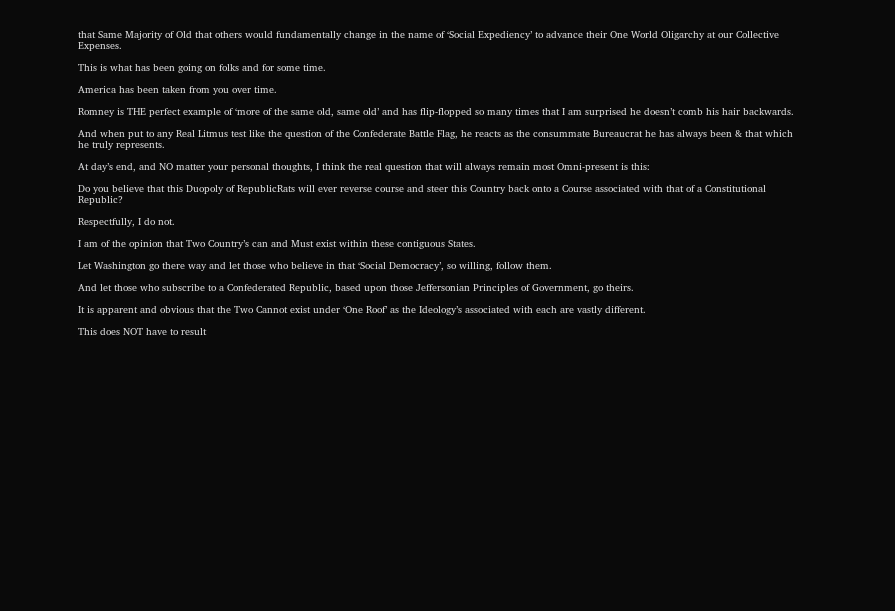that Same Majority of Old that others would fundamentally change in the name of ‘Social Expediency’ to advance their One World Oligarchy at our Collective Expenses.

This is what has been going on folks and for some time.

America has been taken from you over time.

Romney is THE perfect example of ‘more of the same old, same old’ and has flip-flopped so many times that I am surprised he doesn’t comb his hair backwards.

And when put to any Real Litmus test like the question of the Confederate Battle Flag, he reacts as the consummate Bureaucrat he has always been & that which he truly represents.

At day’s end, and NO matter your personal thoughts, I think the real question that will always remain most Omni-present is this:

Do you believe that this Duopoly of RepublicRats will ever reverse course and steer this Country back onto a Course associated with that of a Constitutional Republic?

Respectfully, I do not.

I am of the opinion that Two Country’s can and Must exist within these contiguous States.

Let Washington go there way and let those who believe in that ‘Social Democracy’, so willing, follow them.

And let those who subscribe to a Confederated Republic, based upon those Jeffersonian Principles of Government, go theirs.

It is apparent and obvious that the Two Cannot exist under ‘One Roof’ as the Ideology’s associated with each are vastly different.

This does NOT have to result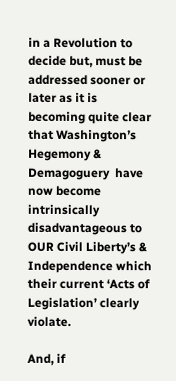in a Revolution to decide but, must be addressed sooner or later as it is becoming quite clear that Washington’s Hegemony & Demagoguery  have now become intrinsically disadvantageous to OUR Civil Liberty’s & Independence which their current ‘Acts of Legislation’ clearly violate.

And, if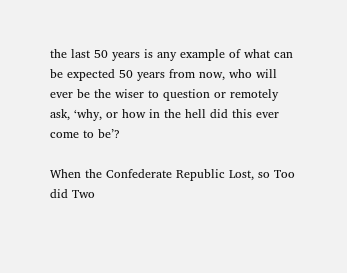the last 50 years is any example of what can be expected 50 years from now, who will ever be the wiser to question or remotely ask, ‘why, or how in the hell did this ever come to be’?

When the Confederate Republic Lost, so Too did Two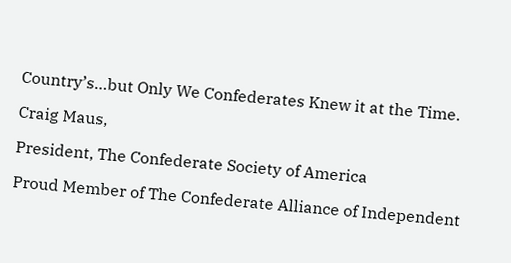Country’s…but Only We Confederates Knew it at the Time.

Craig Maus,

President, The Confederate Society of America

Proud Member of The Confederate Alliance of Independent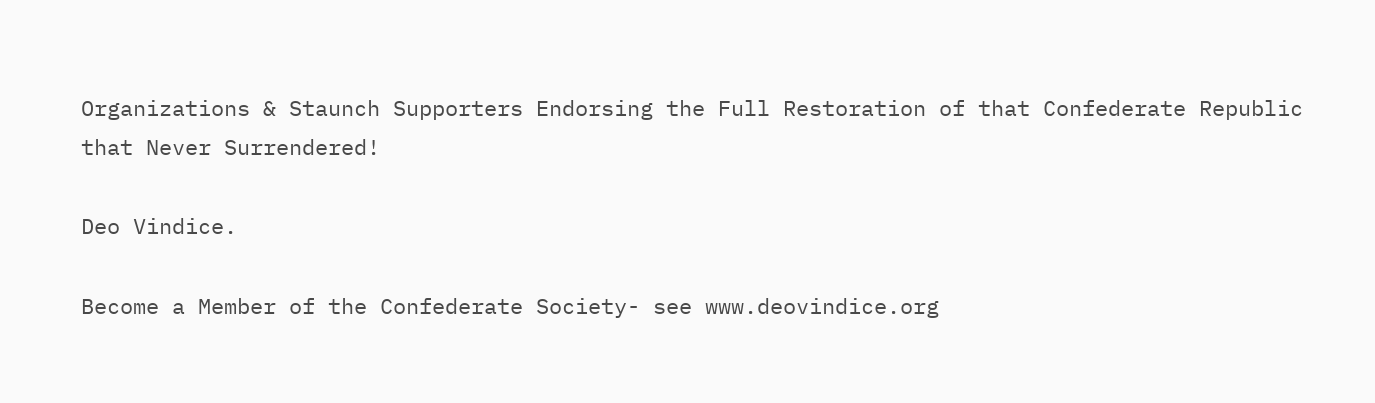Organizations & Staunch Supporters Endorsing the Full Restoration of that Confederate Republic that Never Surrendered!

Deo Vindice.

Become a Member of the Confederate Society- see www.deovindice.org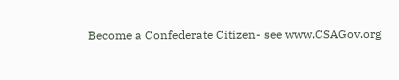Become a Confederate Citizen- see www.CSAGov.org